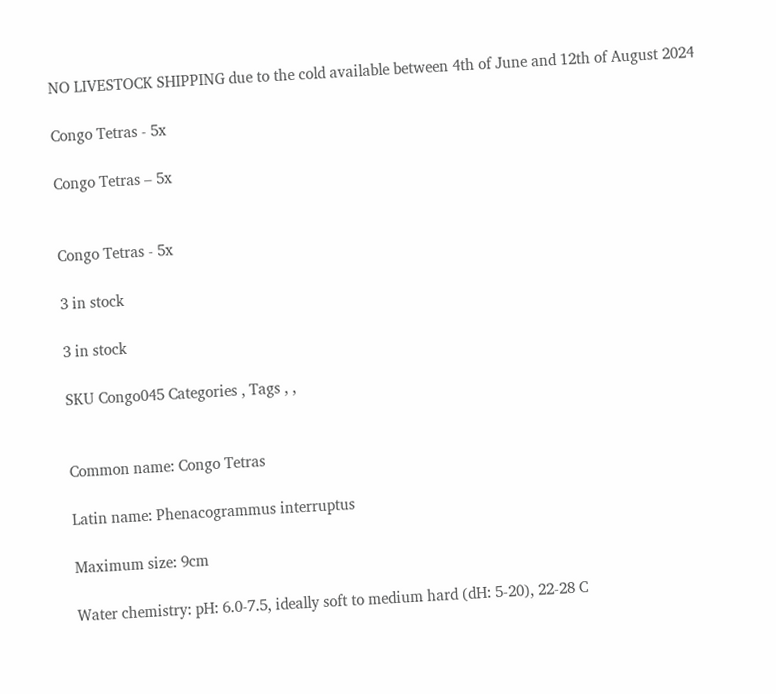NO LIVESTOCK SHIPPING due to the cold available between 4th of June and 12th of August 2024

Congo Tetras - 5x

Congo Tetras – 5x


Congo Tetras - 5x

3 in stock

3 in stock

SKU Congo045 Categories , Tags , ,


Common name: Congo Tetras

Latin name: Phenacogrammus interruptus

Maximum size: 9cm

Water chemistry: pH: 6.0-7.5, ideally soft to medium hard (dH: 5-20), 22-28 C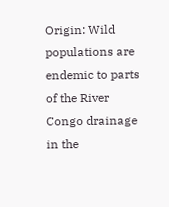Origin: Wild populations are endemic to parts of the River Congo drainage in the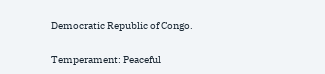Democratic Republic of Congo.

Temperament: Peaceful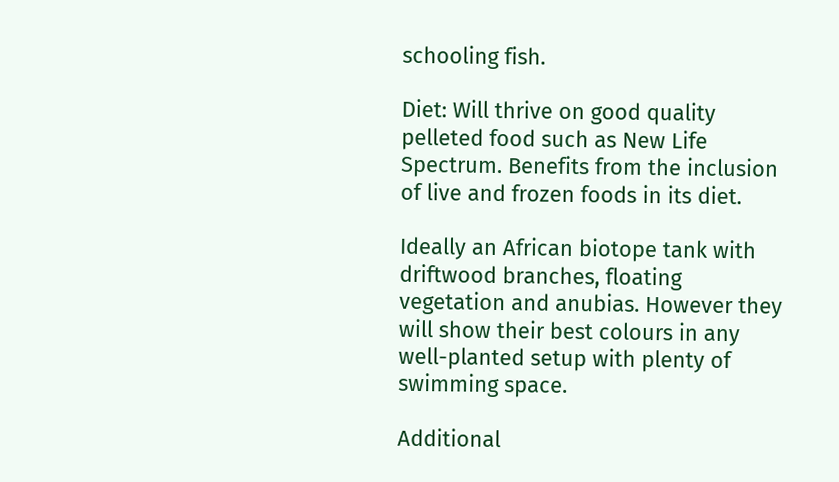schooling fish.

Diet: Will thrive on good quality pelleted food such as New Life Spectrum. Benefits from the inclusion of live and frozen foods in its diet.

Ideally an African biotope tank with driftwood branches, floating vegetation and anubias. However they will show their best colours in any well-planted setup with plenty of swimming space.

Additional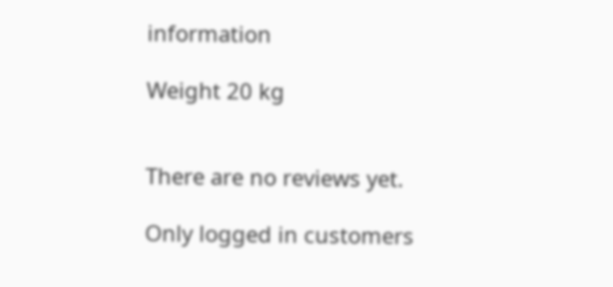information

Weight 20 kg


There are no reviews yet.

Only logged in customers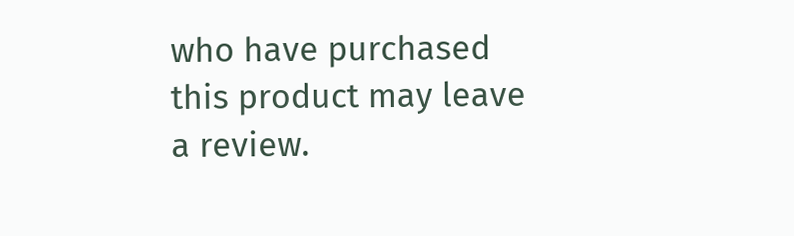who have purchased this product may leave a review.